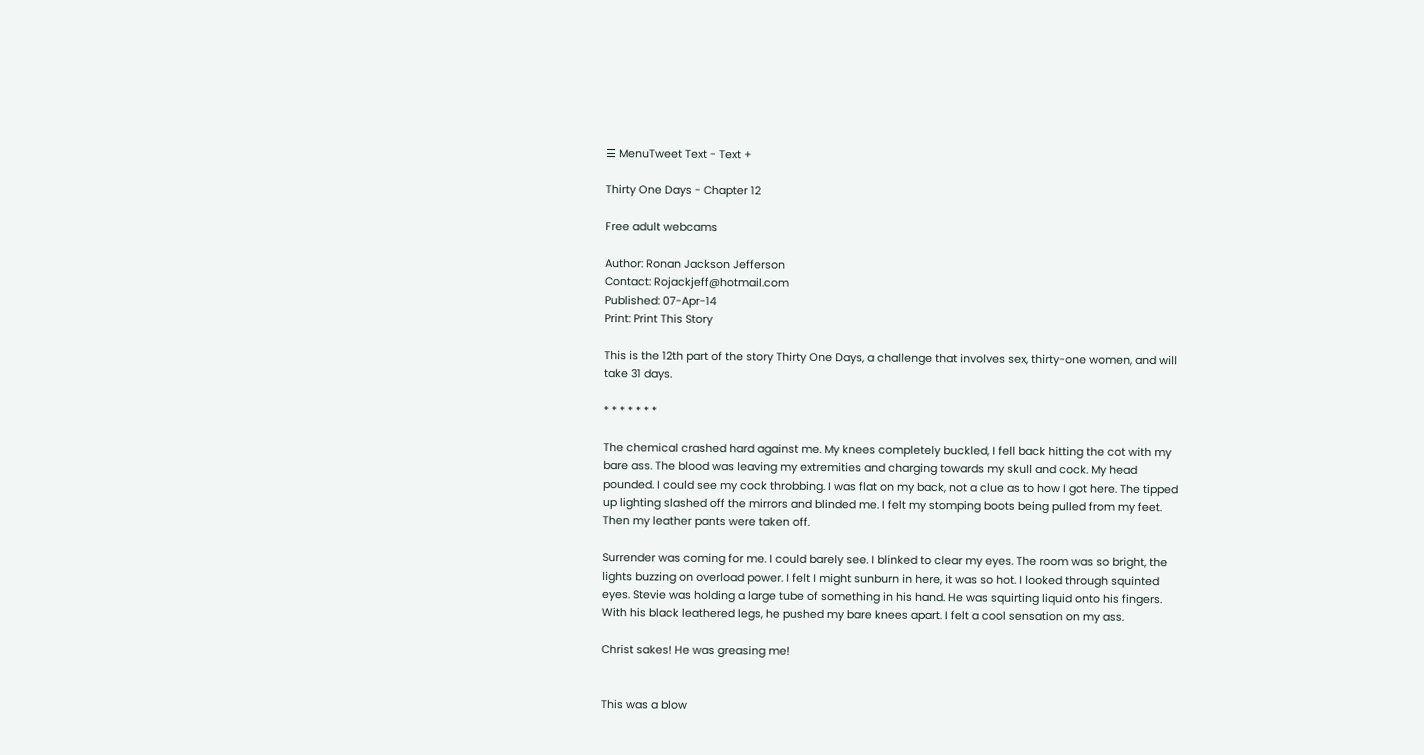☰ MenuTweet Text - Text +

Thirty One Days - Chapter 12

Free adult webcams

Author: Ronan Jackson Jefferson
Contact: Rojackjeff@hotmail.com
Published: 07-Apr-14
Print: Print This Story

This is the 12th part of the story Thirty One Days, a challenge that involves sex, thirty-one women, and will take 31 days.

* * * * * * *

The chemical crashed hard against me. My knees completely buckled, I fell back hitting the cot with my bare ass. The blood was leaving my extremities and charging towards my skull and cock. My head pounded. I could see my cock throbbing. I was flat on my back, not a clue as to how I got here. The tipped up lighting slashed off the mirrors and blinded me. I felt my stomping boots being pulled from my feet. Then my leather pants were taken off.

Surrender was coming for me. I could barely see. I blinked to clear my eyes. The room was so bright, the lights buzzing on overload power. I felt I might sunburn in here, it was so hot. I looked through squinted eyes. Stevie was holding a large tube of something in his hand. He was squirting liquid onto his fingers. With his black leathered legs, he pushed my bare knees apart. I felt a cool sensation on my ass.

Christ sakes! He was greasing me!


This was a blow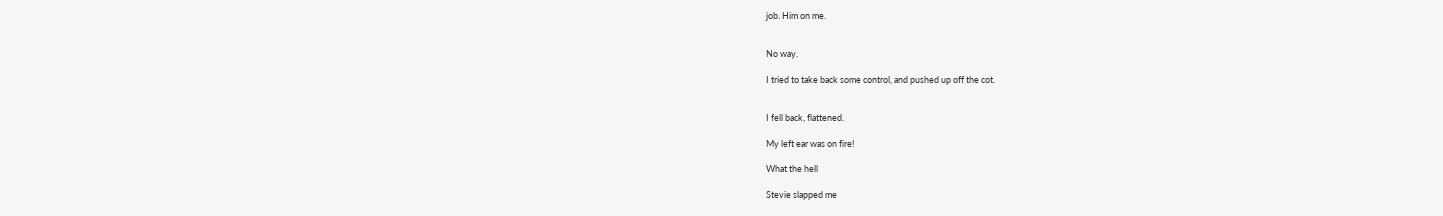job. Him on me.


No way.

I tried to take back some control, and pushed up off the cot.


I fell back, flattened.

My left ear was on fire!

What the hell

Stevie slapped me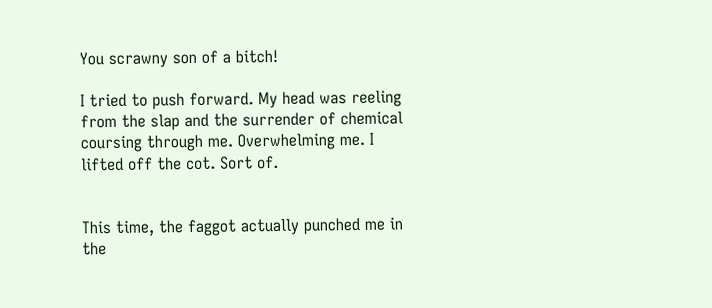You scrawny son of a bitch!

I tried to push forward. My head was reeling from the slap and the surrender of chemical coursing through me. Overwhelming me. I lifted off the cot. Sort of.


This time, the faggot actually punched me in the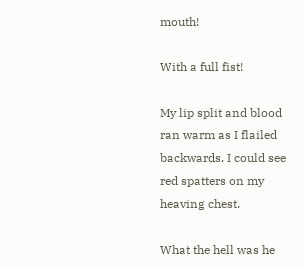mouth!

With a full fist!

My lip split and blood ran warm as I flailed backwards. I could see red spatters on my heaving chest.

What the hell was he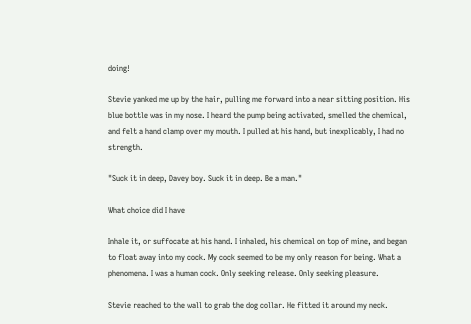doing!

Stevie yanked me up by the hair, pulling me forward into a near sitting position. His blue bottle was in my nose. I heard the pump being activated, smelled the chemical, and felt a hand clamp over my mouth. I pulled at his hand, but inexplicably, I had no strength.

"Suck it in deep, Davey boy. Suck it in deep. Be a man."

What choice did I have

Inhale it, or suffocate at his hand. I inhaled, his chemical on top of mine, and began to float away into my cock. My cock seemed to be my only reason for being. What a phenomena. I was a human cock. Only seeking release. Only seeking pleasure.

Stevie reached to the wall to grab the dog collar. He fitted it around my neck.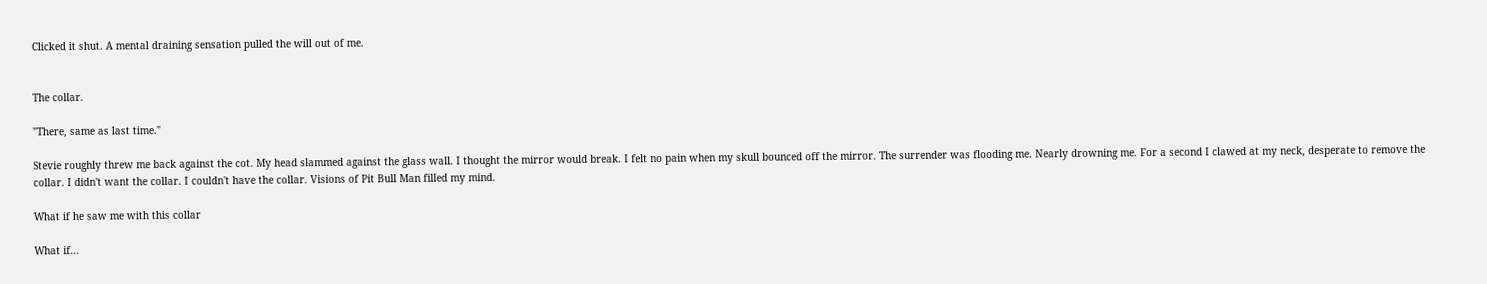Clicked it shut. A mental draining sensation pulled the will out of me.


The collar.

"There, same as last time."

Stevie roughly threw me back against the cot. My head slammed against the glass wall. I thought the mirror would break. I felt no pain when my skull bounced off the mirror. The surrender was flooding me. Nearly drowning me. For a second I clawed at my neck, desperate to remove the collar. I didn't want the collar. I couldn't have the collar. Visions of Pit Bull Man filled my mind.

What if he saw me with this collar

What if...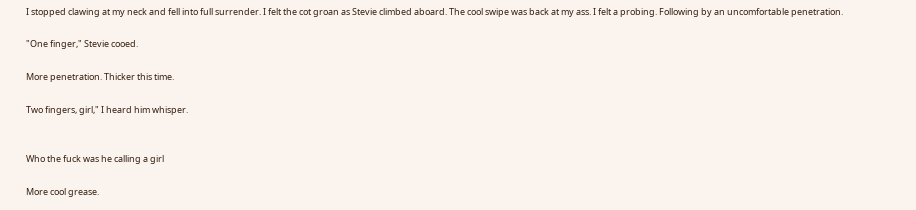I stopped clawing at my neck and fell into full surrender. I felt the cot groan as Stevie climbed aboard. The cool swipe was back at my ass. I felt a probing. Following by an uncomfortable penetration.

"One finger," Stevie cooed.

More penetration. Thicker this time.

Two fingers, girl," I heard him whisper.


Who the fuck was he calling a girl

More cool grease.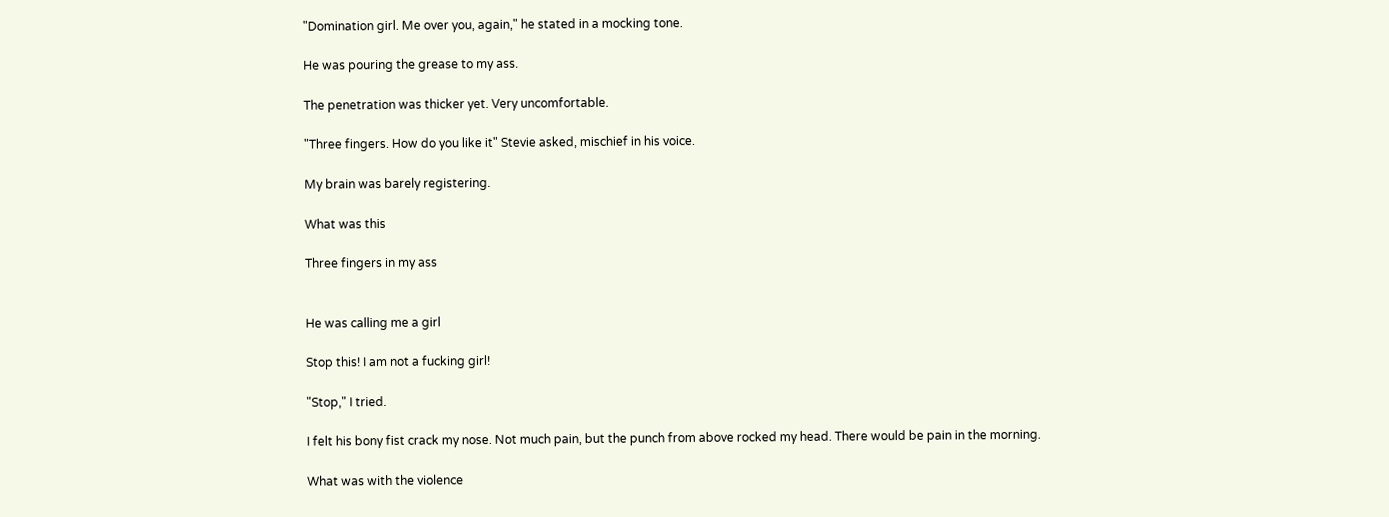"Domination girl. Me over you, again," he stated in a mocking tone.

He was pouring the grease to my ass.

The penetration was thicker yet. Very uncomfortable.

"Three fingers. How do you like it" Stevie asked, mischief in his voice.

My brain was barely registering.

What was this

Three fingers in my ass


He was calling me a girl

Stop this! I am not a fucking girl!

"Stop," I tried.

I felt his bony fist crack my nose. Not much pain, but the punch from above rocked my head. There would be pain in the morning.

What was with the violence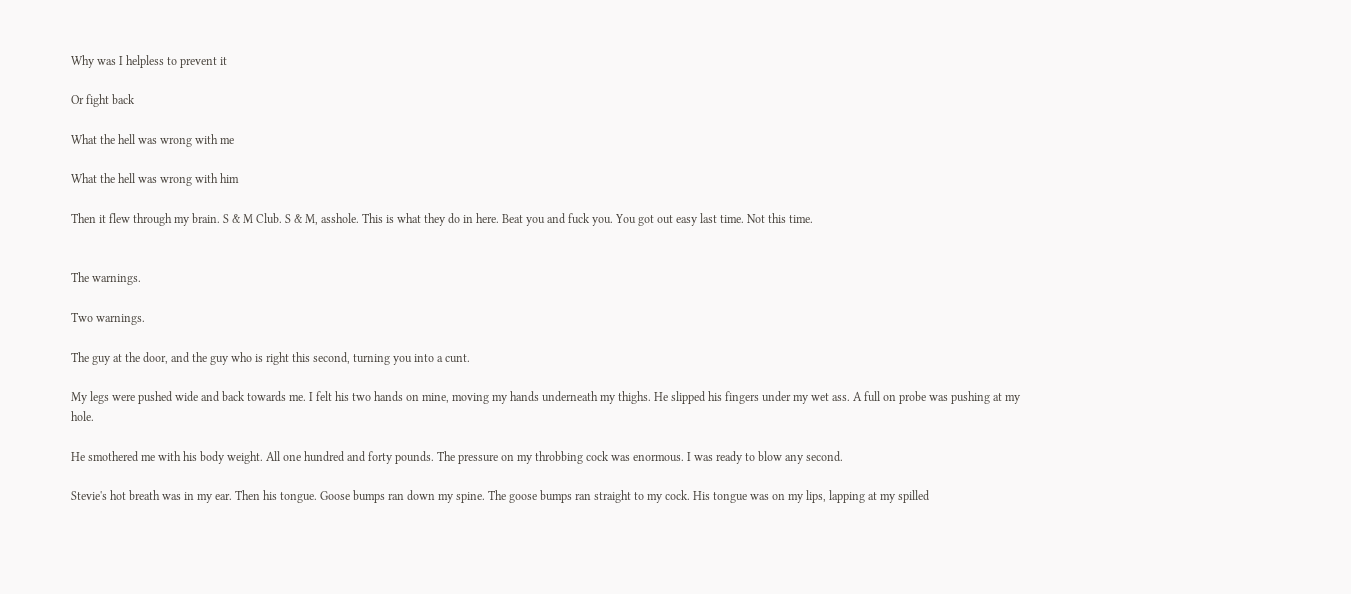Why was I helpless to prevent it

Or fight back

What the hell was wrong with me

What the hell was wrong with him

Then it flew through my brain. S & M Club. S & M, asshole. This is what they do in here. Beat you and fuck you. You got out easy last time. Not this time.


The warnings.

Two warnings.

The guy at the door, and the guy who is right this second, turning you into a cunt.

My legs were pushed wide and back towards me. I felt his two hands on mine, moving my hands underneath my thighs. He slipped his fingers under my wet ass. A full on probe was pushing at my hole.

He smothered me with his body weight. All one hundred and forty pounds. The pressure on my throbbing cock was enormous. I was ready to blow any second.

Stevie's hot breath was in my ear. Then his tongue. Goose bumps ran down my spine. The goose bumps ran straight to my cock. His tongue was on my lips, lapping at my spilled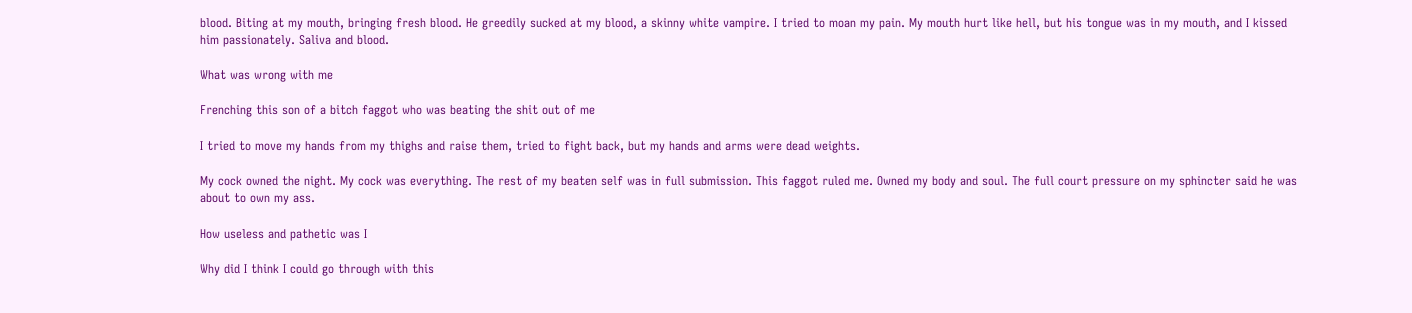blood. Biting at my mouth, bringing fresh blood. He greedily sucked at my blood, a skinny white vampire. I tried to moan my pain. My mouth hurt like hell, but his tongue was in my mouth, and I kissed him passionately. Saliva and blood.

What was wrong with me

Frenching this son of a bitch faggot who was beating the shit out of me

I tried to move my hands from my thighs and raise them, tried to fight back, but my hands and arms were dead weights.

My cock owned the night. My cock was everything. The rest of my beaten self was in full submission. This faggot ruled me. Owned my body and soul. The full court pressure on my sphincter said he was about to own my ass.

How useless and pathetic was I

Why did I think I could go through with this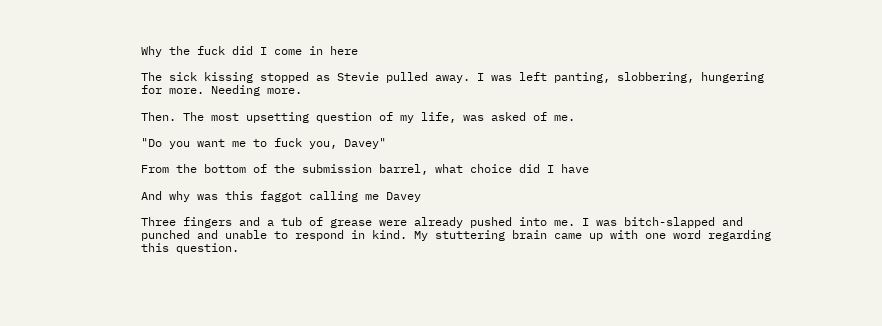Why the fuck did I come in here

The sick kissing stopped as Stevie pulled away. I was left panting, slobbering, hungering for more. Needing more.

Then. The most upsetting question of my life, was asked of me.

"Do you want me to fuck you, Davey"

From the bottom of the submission barrel, what choice did I have

And why was this faggot calling me Davey

Three fingers and a tub of grease were already pushed into me. I was bitch-slapped and punched and unable to respond in kind. My stuttering brain came up with one word regarding this question.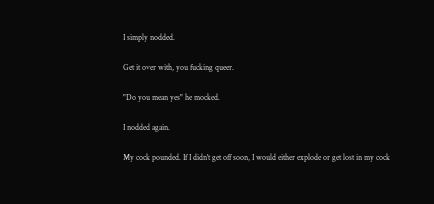I simply nodded.

Get it over with, you fucking queer.

"Do you mean yes" he mocked.

I nodded again.

My cock pounded. If I didn't get off soon, I would either explode or get lost in my cock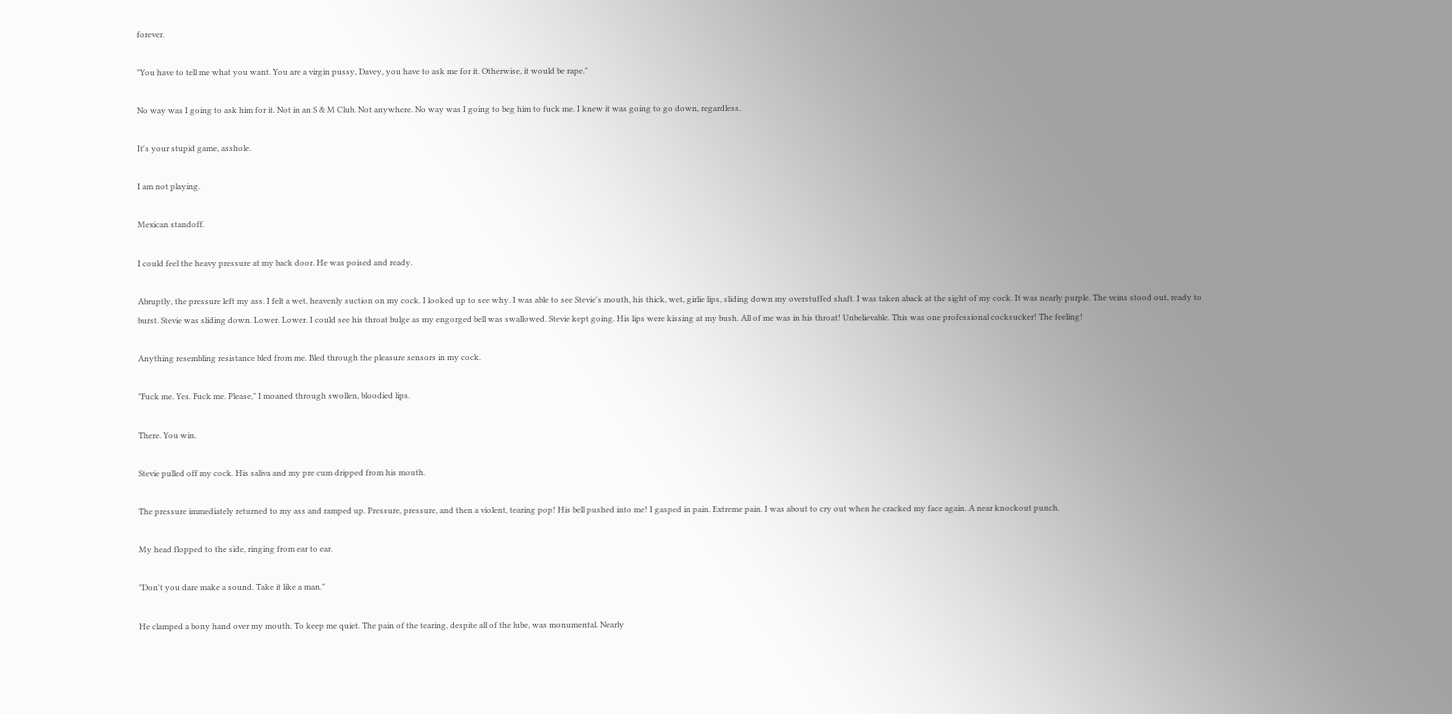forever.

"You have to tell me what you want. You are a virgin pussy, Davey, you have to ask me for it. Otherwise, it would be rape."

No way was I going to ask him for it. Not in an S & M Club. Not anywhere. No way was I going to beg him to fuck me. I knew it was going to go down, regardless.

It's your stupid game, asshole.

I am not playing.

Mexican standoff.

I could feel the heavy pressure at my back door. He was poised and ready.

Abruptly, the pressure left my ass. I felt a wet, heavenly suction on my cock. I looked up to see why. I was able to see Stevie's mouth, his thick, wet, girlie lips, sliding down my overstuffed shaft. I was taken aback at the sight of my cock. It was nearly purple. The veins stood out, ready to burst. Stevie was sliding down. Lower. Lower. I could see his throat bulge as my engorged bell was swallowed. Stevie kept going. His lips were kissing at my bush. All of me was in his throat! Unbelievable. This was one professional cocksucker! The feeling!

Anything resembling resistance bled from me. Bled through the pleasure sensors in my cock.

"Fuck me. Yes. Fuck me. Please," I moaned through swollen, bloodied lips.

There. You win.

Stevie pulled off my cock. His saliva and my pre cum dripped from his mouth.

The pressure immediately returned to my ass and ramped up. Pressure, pressure, and then a violent, tearing pop! His bell pushed into me! I gasped in pain. Extreme pain. I was about to cry out when he cracked my face again. A near knockout punch.

My head flopped to the side, ringing from ear to ear.

"Don't you dare make a sound. Take it like a man."

He clamped a bony hand over my mouth. To keep me quiet. The pain of the tearing, despite all of the lube, was monumental. Nearly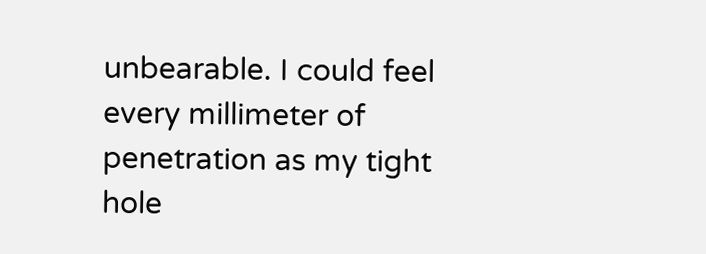unbearable. I could feel every millimeter of penetration as my tight hole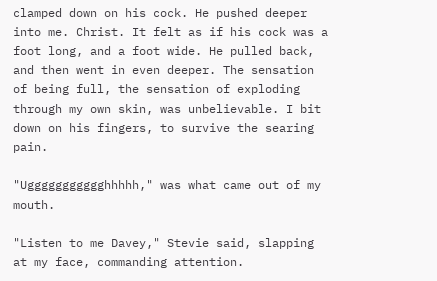clamped down on his cock. He pushed deeper into me. Christ. It felt as if his cock was a foot long, and a foot wide. He pulled back, and then went in even deeper. The sensation of being full, the sensation of exploding through my own skin, was unbelievable. I bit down on his fingers, to survive the searing pain.

"Uggggggggggghhhhh," was what came out of my mouth.

"Listen to me Davey," Stevie said, slapping at my face, commanding attention.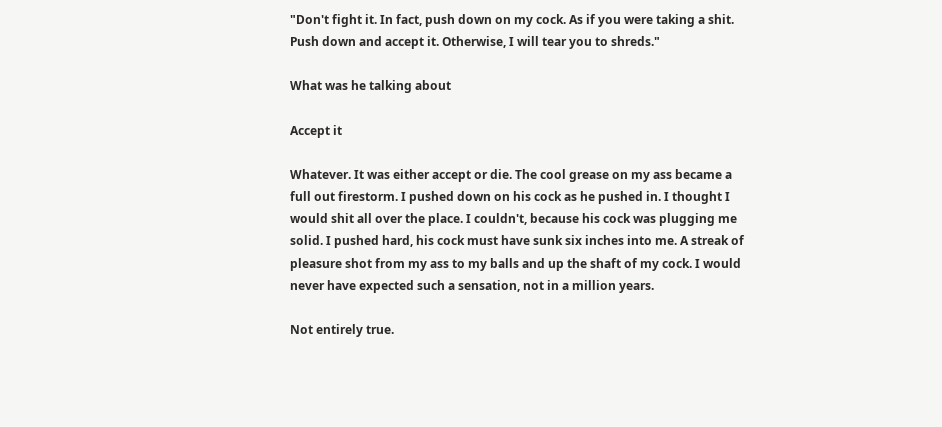"Don't fight it. In fact, push down on my cock. As if you were taking a shit. Push down and accept it. Otherwise, I will tear you to shreds."

What was he talking about

Accept it

Whatever. It was either accept or die. The cool grease on my ass became a full out firestorm. I pushed down on his cock as he pushed in. I thought I would shit all over the place. I couldn't, because his cock was plugging me solid. I pushed hard, his cock must have sunk six inches into me. A streak of pleasure shot from my ass to my balls and up the shaft of my cock. I would never have expected such a sensation, not in a million years.

Not entirely true.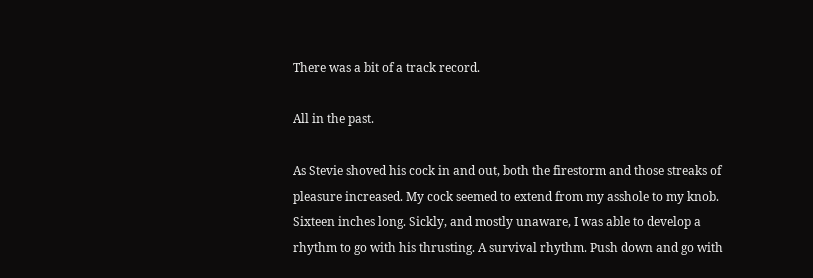There was a bit of a track record.

All in the past.

As Stevie shoved his cock in and out, both the firestorm and those streaks of pleasure increased. My cock seemed to extend from my asshole to my knob. Sixteen inches long. Sickly, and mostly unaware, I was able to develop a rhythm to go with his thrusting. A survival rhythm. Push down and go with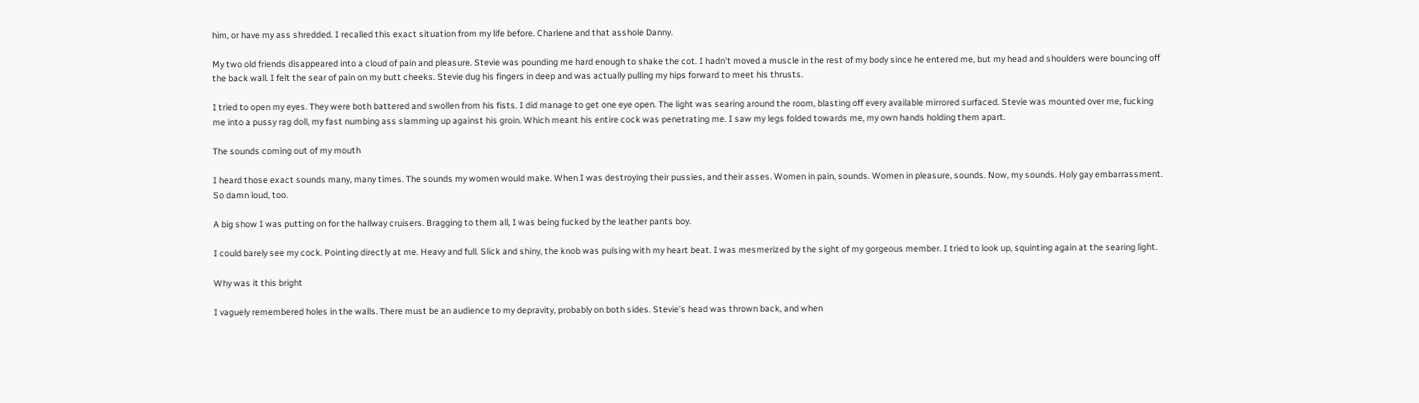him, or have my ass shredded. I recalled this exact situation from my life before. Charlene and that asshole Danny.

My two old friends disappeared into a cloud of pain and pleasure. Stevie was pounding me hard enough to shake the cot. I hadn't moved a muscle in the rest of my body since he entered me, but my head and shoulders were bouncing off the back wall. I felt the sear of pain on my butt cheeks. Stevie dug his fingers in deep and was actually pulling my hips forward to meet his thrusts.

I tried to open my eyes. They were both battered and swollen from his fists. I did manage to get one eye open. The light was searing around the room, blasting off every available mirrored surfaced. Stevie was mounted over me, fucking me into a pussy rag doll, my fast numbing ass slamming up against his groin. Which meant his entire cock was penetrating me. I saw my legs folded towards me, my own hands holding them apart.

The sounds coming out of my mouth

I heard those exact sounds many, many times. The sounds my women would make. When I was destroying their pussies, and their asses. Women in pain, sounds. Women in pleasure, sounds. Now, my sounds. Holy gay embarrassment. So damn loud, too.

A big show I was putting on for the hallway cruisers. Bragging to them all, I was being fucked by the leather pants boy.

I could barely see my cock. Pointing directly at me. Heavy and full. Slick and shiny, the knob was pulsing with my heart beat. I was mesmerized by the sight of my gorgeous member. I tried to look up, squinting again at the searing light.

Why was it this bright

I vaguely remembered holes in the walls. There must be an audience to my depravity, probably on both sides. Stevie's head was thrown back, and when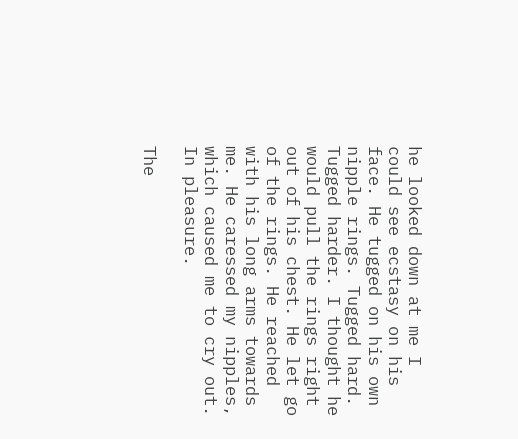he looked down at me I could see ecstasy on his face. He tugged on his own nipple rings. Tugged hard. Tugged harder. I thought he would pull the rings right out of his chest. He let go of the rings. He reached with his long arms towards me. He caressed my nipples, which caused me to cry out. In pleasure.

The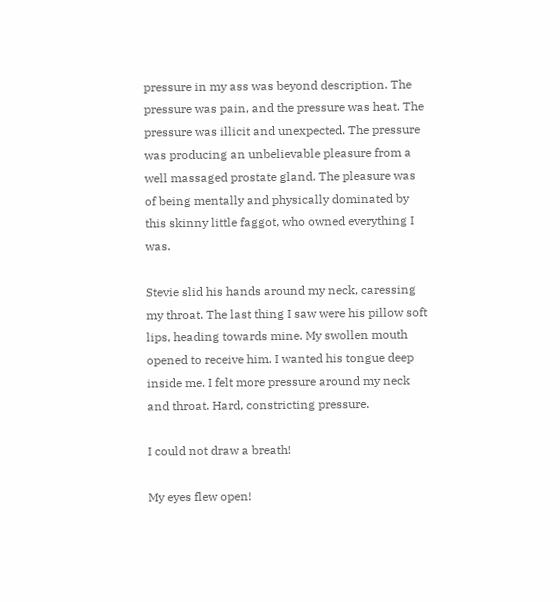pressure in my ass was beyond description. The pressure was pain, and the pressure was heat. The pressure was illicit and unexpected. The pressure was producing an unbelievable pleasure from a well massaged prostate gland. The pleasure was of being mentally and physically dominated by this skinny little faggot, who owned everything I was.

Stevie slid his hands around my neck, caressing my throat. The last thing I saw were his pillow soft lips, heading towards mine. My swollen mouth opened to receive him. I wanted his tongue deep inside me. I felt more pressure around my neck and throat. Hard, constricting pressure.

I could not draw a breath!

My eyes flew open!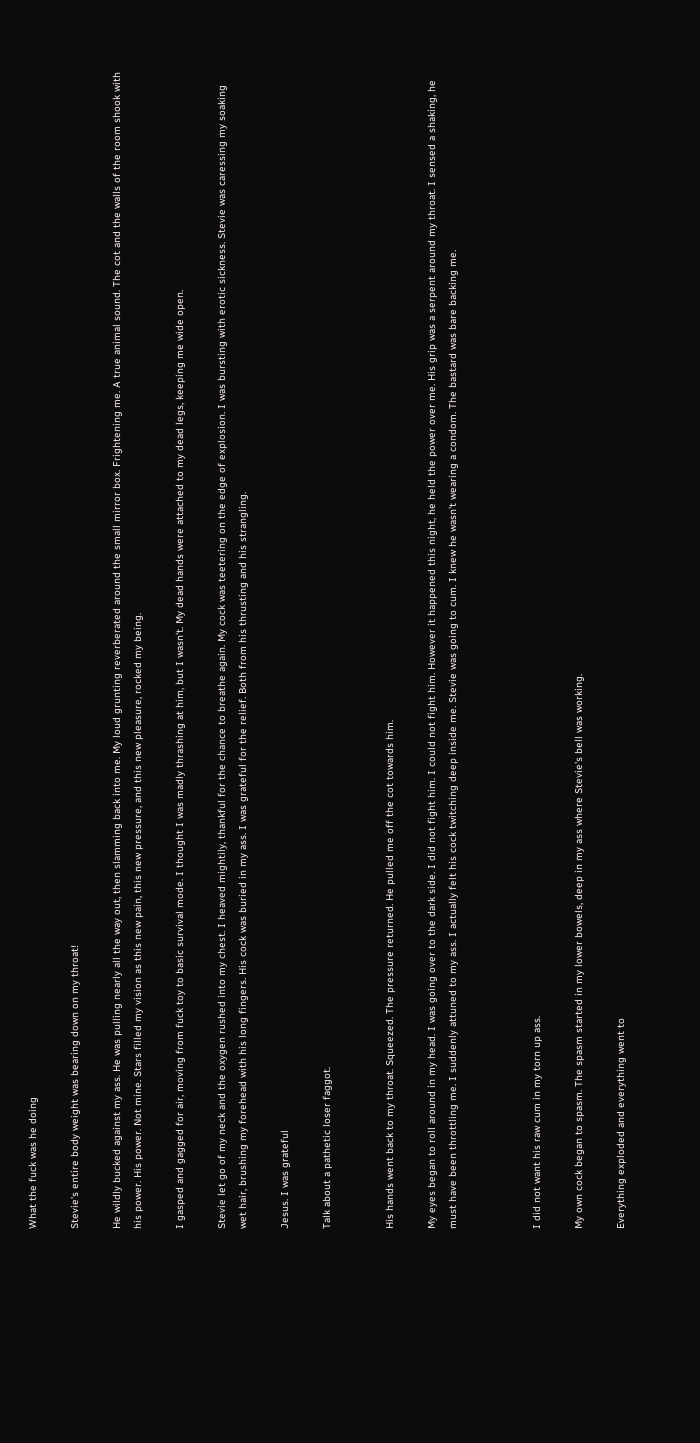What the fuck was he doing

Stevie's entire body weight was bearing down on my throat!

He wildly bucked against my ass. He was pulling nearly all the way out, then slamming back into me. My loud grunting reverberated around the small mirror box. Frightening me. A true animal sound. The cot and the walls of the room shook with his power. His power. Not mine. Stars filled my vision as this new pain, this new pressure, and this new pleasure, rocked my being.

I gasped and gagged for air, moving from fuck toy to basic survival mode. I thought I was madly thrashing at him, but I wasn't. My dead hands were attached to my dead legs, keeping me wide open.

Stevie let go of my neck and the oxygen rushed into my chest. I heaved mightily, thankful for the chance to breathe again. My cock was teetering on the edge of explosion. I was bursting with erotic sickness. Stevie was caressing my soaking wet hair, brushing my forehead with his long fingers. His cock was buried in my ass. I was grateful for the relief. Both from his thrusting and his strangling.

Jesus. I was grateful

Talk about a pathetic loser faggot.


His hands went back to my throat. Squeezed. The pressure returned. He pulled me off the cot towards him.

My eyes began to roll around in my head. I was going over to the dark side. I did not fight him. I could not fight him. However it happened this night, he held the power over me. His grip was a serpent around my throat. I sensed a shaking, he must have been throttling me. I suddenly attuned to my ass. I actually felt his cock twitching deep inside me. Stevie was going to cum. I knew he wasn't wearing a condom. The bastard was bare backing me.



I did not want his raw cum in my torn up ass.

My own cock began to spasm. The spasm started in my lower bowels, deep in my ass where Stevie's bell was working.

Everything exploded and everything went to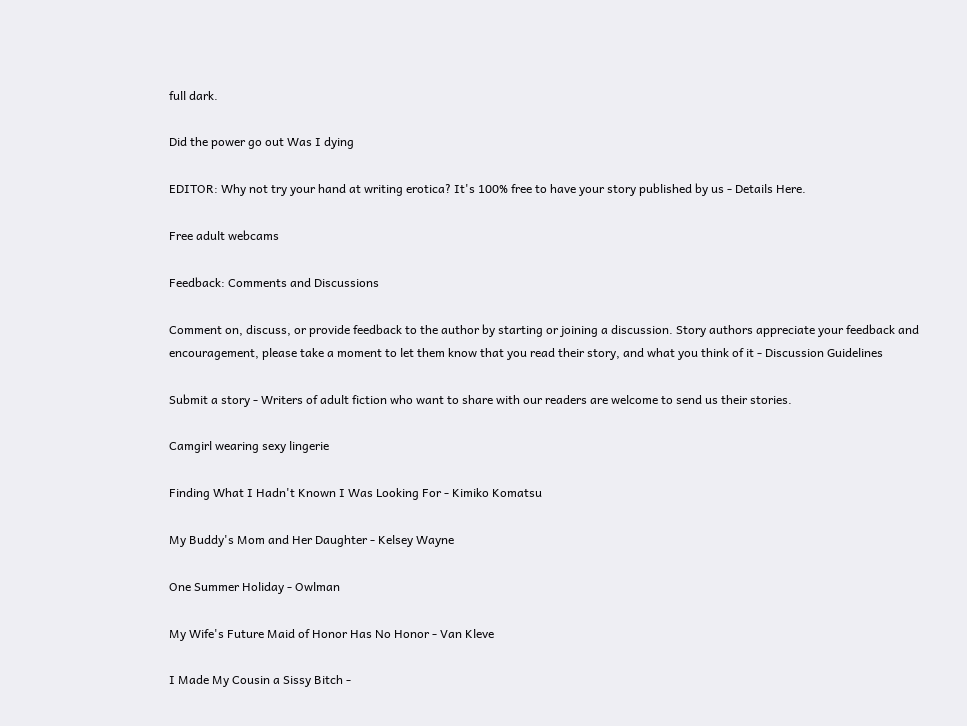full dark.

Did the power go out Was I dying

EDITOR: Why not try your hand at writing erotica? It's 100% free to have your story published by us - Details Here.

Free adult webcams

Feedback: Comments and Discussions

Comment on, discuss, or provide feedback to the author by starting or joining a discussion. Story authors appreciate your feedback and encouragement, please take a moment to let them know that you read their story, and what you think of it - Discussion Guidelines

Submit a story - Writers of adult fiction who want to share with our readers are welcome to send us their stories.

Camgirl wearing sexy lingerie

Finding What I Hadn't Known I Was Looking For - Kimiko Komatsu

My Buddy's Mom and Her Daughter - Kelsey Wayne

One Summer Holiday - Owlman

My Wife's Future Maid of Honor Has No Honor - Van Kleve

I Made My Cousin a Sissy Bitch -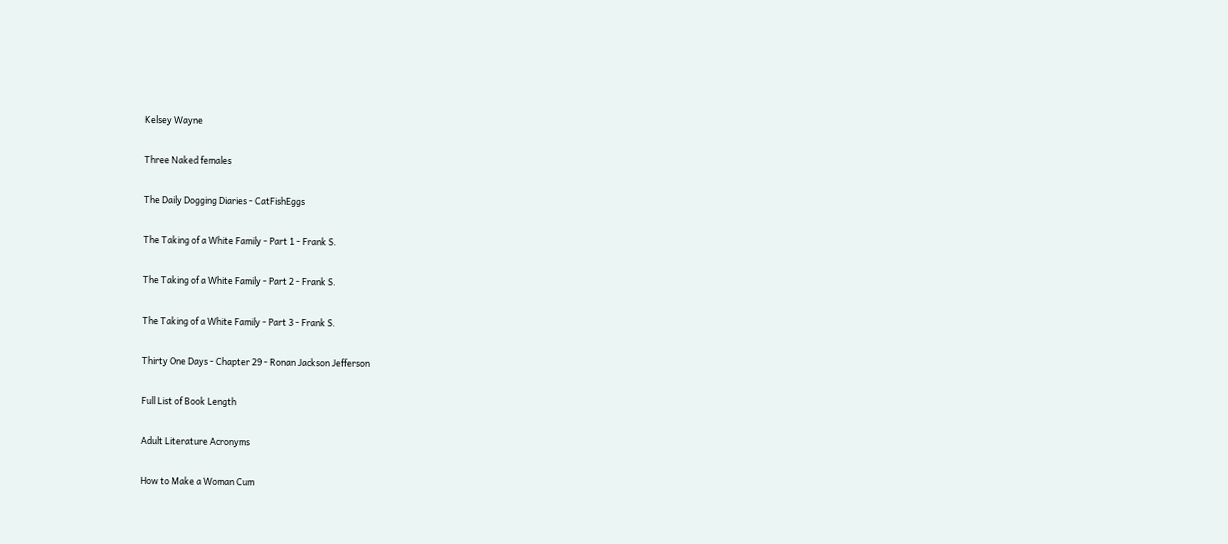Kelsey Wayne

Three Naked females

The Daily Dogging Diaries - CatFishEggs

The Taking of a White Family - Part 1 - Frank S.

The Taking of a White Family - Part 2 - Frank S.

The Taking of a White Family - Part 3 - Frank S.

Thirty One Days - Chapter 29 - Ronan Jackson Jefferson

Full List of Book Length

Adult Literature Acronyms

How to Make a Woman Cum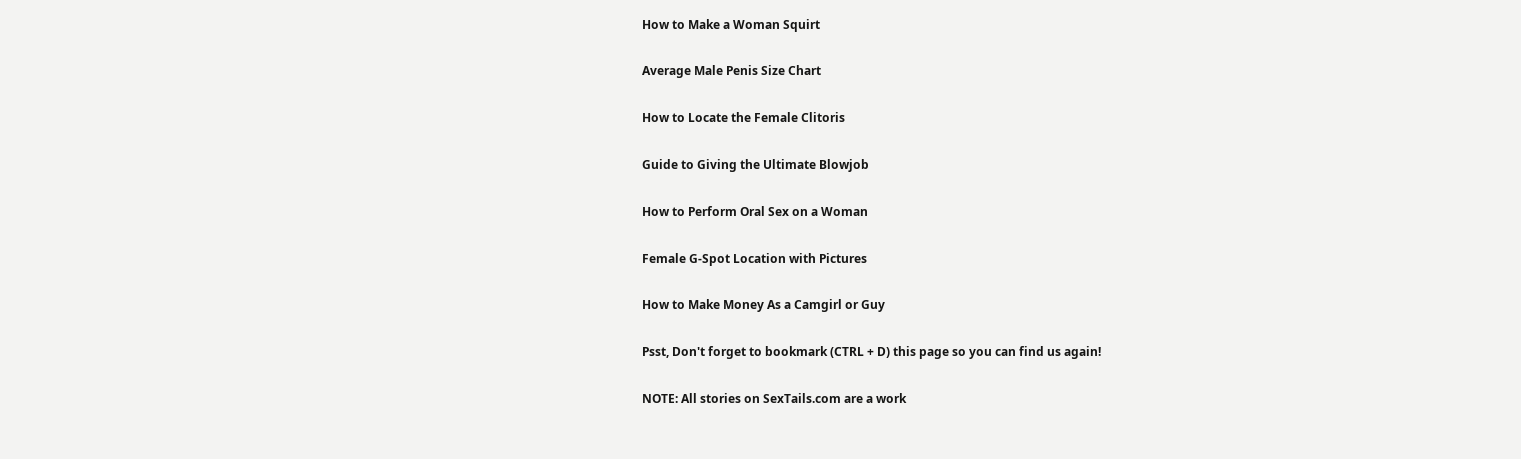How to Make a Woman Squirt

Average Male Penis Size Chart

How to Locate the Female Clitoris

Guide to Giving the Ultimate Blowjob

How to Perform Oral Sex on a Woman

Female G-Spot Location with Pictures

How to Make Money As a Camgirl or Guy

Psst, Don't forget to bookmark (CTRL + D) this page so you can find us again!

NOTE: All stories on SexTails.com are a work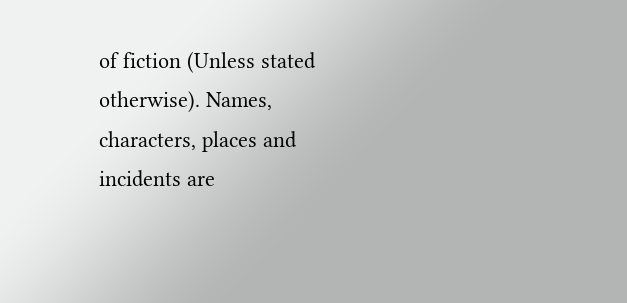of fiction (Unless stated otherwise). Names, characters, places and incidents are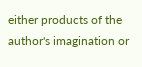either products of the author's imagination or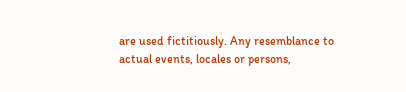are used fictitiously. Any resemblance to actual events, locales or persons,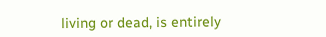living or dead, is entirely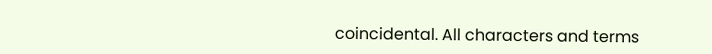coincidental. All characters and terms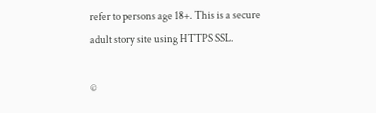refer to persons age 18+. This is a secure adult story site using HTTPS SSL.

©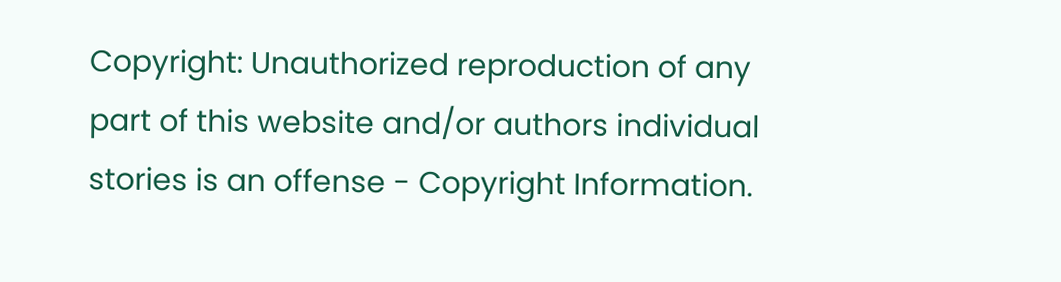Copyright: Unauthorized reproduction of any part of this website and/or authors individual stories is an offense - Copyright Information.